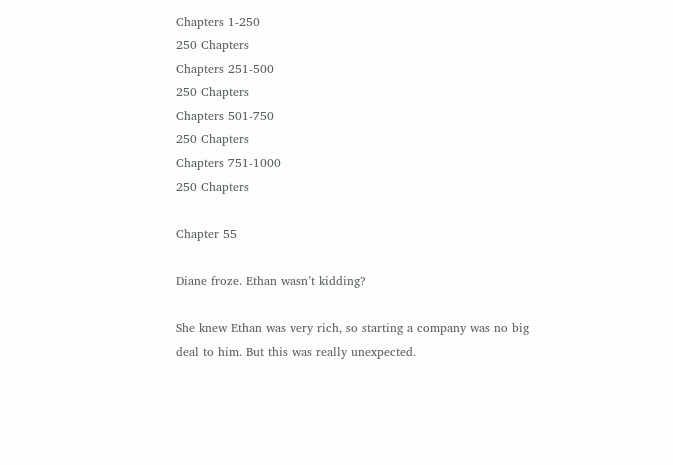Chapters 1-250
250 Chapters
Chapters 251-500
250 Chapters
Chapters 501-750
250 Chapters
Chapters 751-1000
250 Chapters

Chapter 55

Diane froze. Ethan wasn’t kidding?

She knew Ethan was very rich, so starting a company was no big deal to him. But this was really unexpected.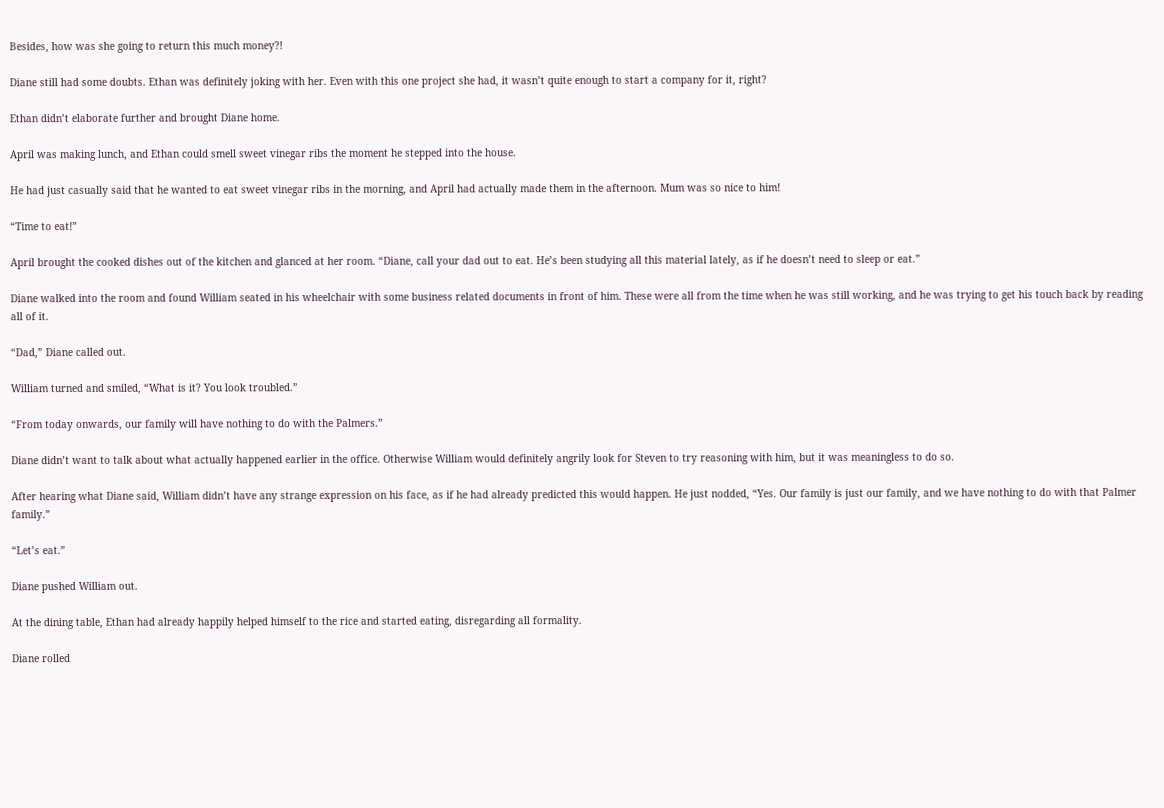Besides, how was she going to return this much money?!

Diane still had some doubts. Ethan was definitely joking with her. Even with this one project she had, it wasn’t quite enough to start a company for it, right?

Ethan didn’t elaborate further and brought Diane home.

April was making lunch, and Ethan could smell sweet vinegar ribs the moment he stepped into the house.

He had just casually said that he wanted to eat sweet vinegar ribs in the morning, and April had actually made them in the afternoon. Mum was so nice to him!

“Time to eat!”

April brought the cooked dishes out of the kitchen and glanced at her room. “Diane, call your dad out to eat. He’s been studying all this material lately, as if he doesn’t need to sleep or eat.”

Diane walked into the room and found William seated in his wheelchair with some business related documents in front of him. These were all from the time when he was still working, and he was trying to get his touch back by reading all of it.

“Dad,” Diane called out.

William turned and smiled, “What is it? You look troubled.”

“From today onwards, our family will have nothing to do with the Palmers.”

Diane didn’t want to talk about what actually happened earlier in the office. Otherwise William would definitely angrily look for Steven to try reasoning with him, but it was meaningless to do so.

After hearing what Diane said, William didn’t have any strange expression on his face, as if he had already predicted this would happen. He just nodded, “Yes. Our family is just our family, and we have nothing to do with that Palmer family.”

“Let’s eat.”

Diane pushed William out.

At the dining table, Ethan had already happily helped himself to the rice and started eating, disregarding all formality.

Diane rolled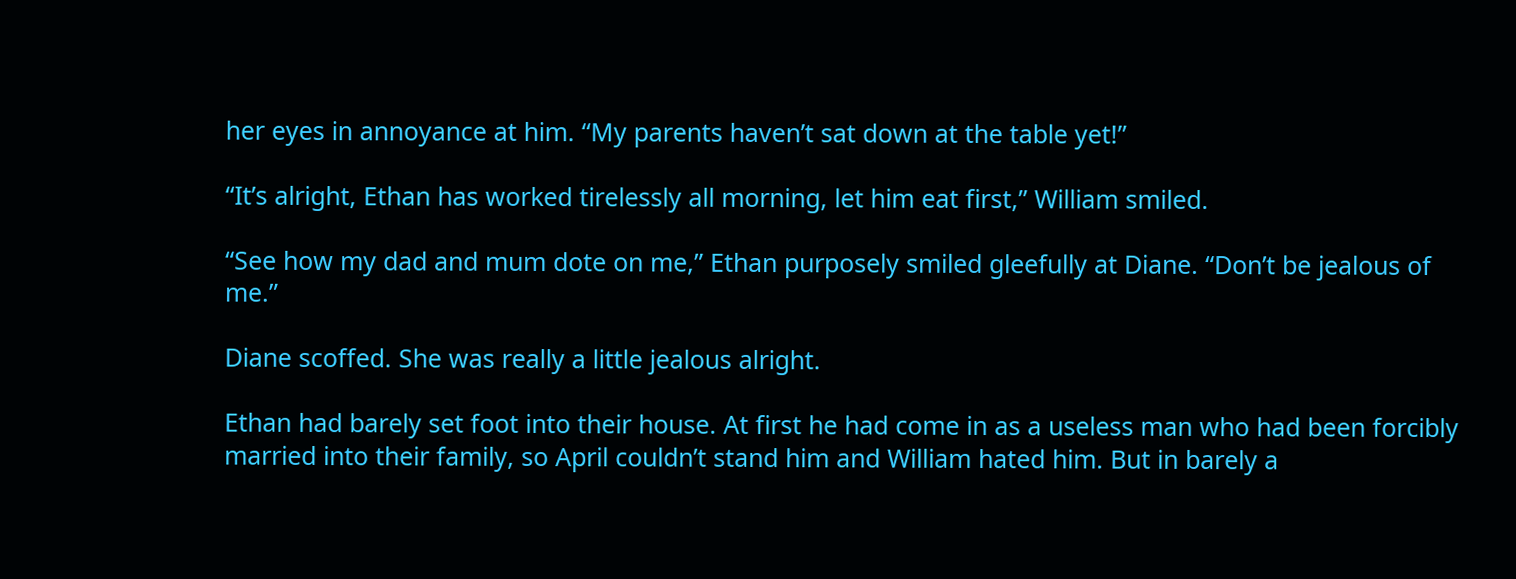her eyes in annoyance at him. “My parents haven’t sat down at the table yet!”

“It’s alright, Ethan has worked tirelessly all morning, let him eat first,” William smiled.

“See how my dad and mum dote on me,” Ethan purposely smiled gleefully at Diane. “Don’t be jealous of me.”

Diane scoffed. She was really a little jealous alright.

Ethan had barely set foot into their house. At first he had come in as a useless man who had been forcibly married into their family, so April couldn’t stand him and William hated him. But in barely a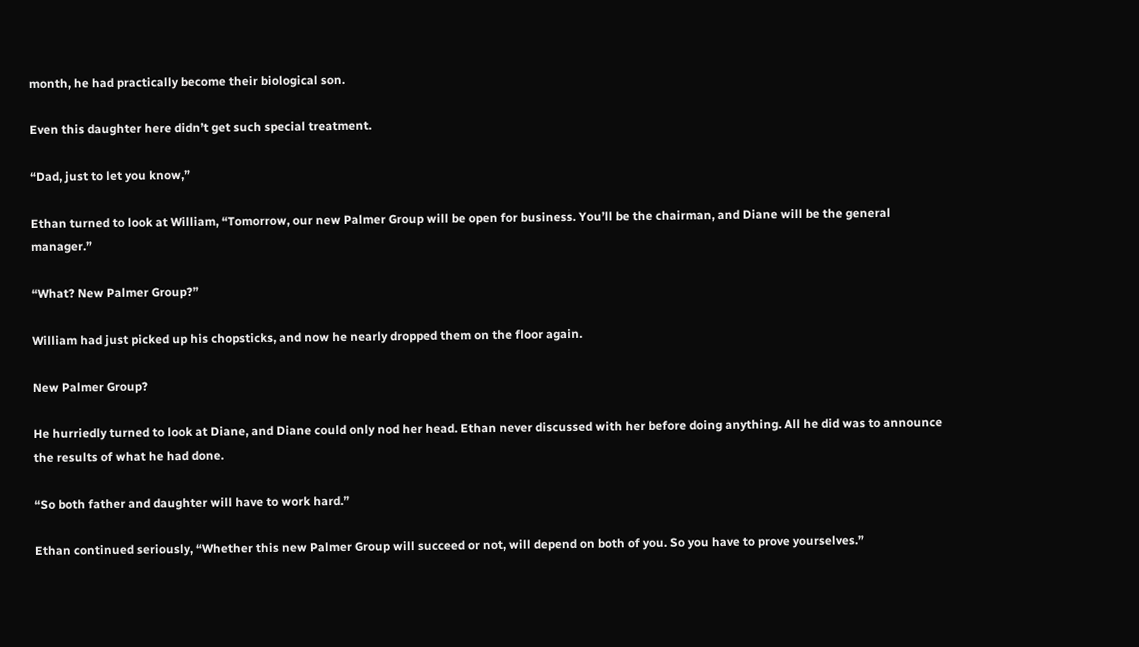month, he had practically become their biological son.

Even this daughter here didn’t get such special treatment.

“Dad, just to let you know,”

Ethan turned to look at William, “Tomorrow, our new Palmer Group will be open for business. You’ll be the chairman, and Diane will be the general manager.”

“What? New Palmer Group?”

William had just picked up his chopsticks, and now he nearly dropped them on the floor again.

New Palmer Group?

He hurriedly turned to look at Diane, and Diane could only nod her head. Ethan never discussed with her before doing anything. All he did was to announce the results of what he had done.

“So both father and daughter will have to work hard.”

Ethan continued seriously, “Whether this new Palmer Group will succeed or not, will depend on both of you. So you have to prove yourselves.”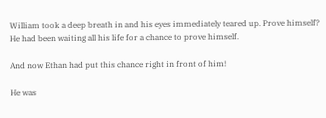William took a deep breath in and his eyes immediately teared up. Prove himself? He had been waiting all his life for a chance to prove himself.

And now Ethan had put this chance right in front of him!

He was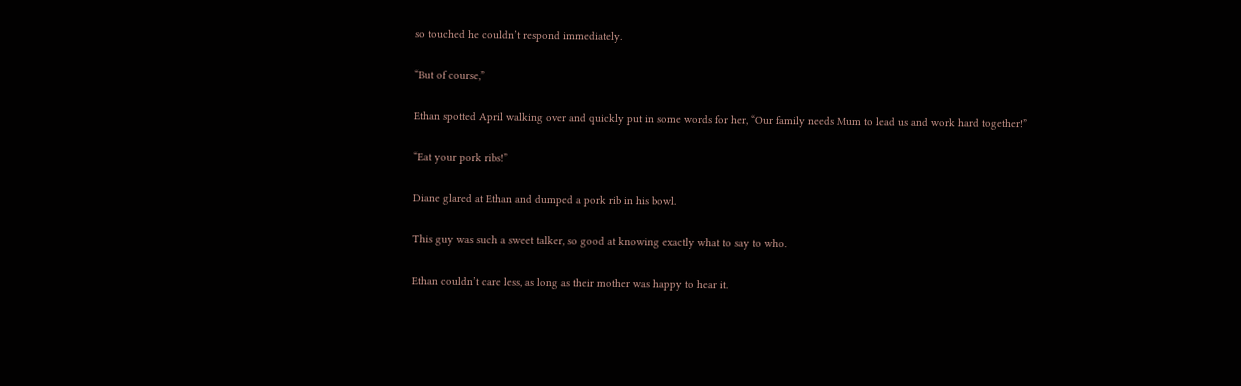so touched he couldn’t respond immediately.

“But of course,”

Ethan spotted April walking over and quickly put in some words for her, “Our family needs Mum to lead us and work hard together!”

“Eat your pork ribs!”

Diane glared at Ethan and dumped a pork rib in his bowl.

This guy was such a sweet talker, so good at knowing exactly what to say to who.

Ethan couldn’t care less, as long as their mother was happy to hear it.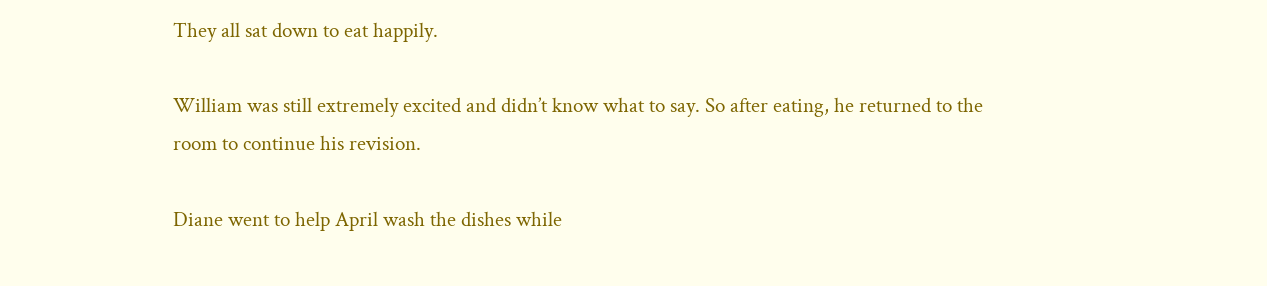They all sat down to eat happily.

William was still extremely excited and didn’t know what to say. So after eating, he returned to the room to continue his revision.

Diane went to help April wash the dishes while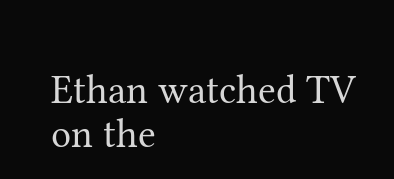Ethan watched TV on the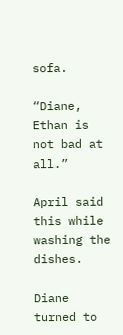sofa.

“Diane, Ethan is not bad at all.”

April said this while washing the dishes.

Diane turned to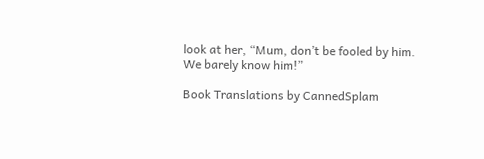look at her, “Mum, don’t be fooled by him. We barely know him!”

Book Translations by CannedSplam